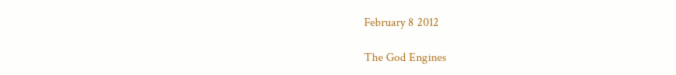February 8 2012

The God Engines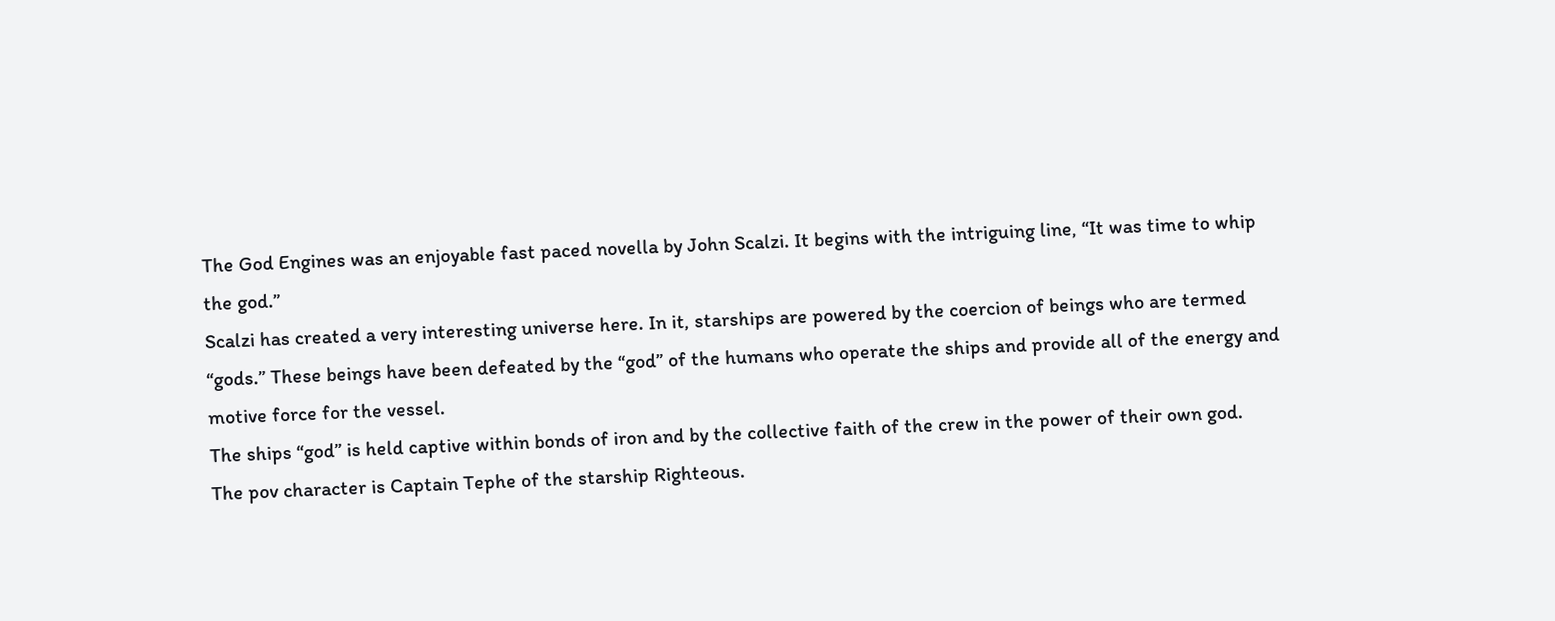The God Engines was an enjoyable fast paced novella by John Scalzi. It begins with the intriguing line, “It was time to whip the god.”
Scalzi has created a very interesting universe here. In it, starships are powered by the coercion of beings who are termed “gods.” These beings have been defeated by the “god” of the humans who operate the ships and provide all of the energy and motive force for the vessel.
The ships “god” is held captive within bonds of iron and by the collective faith of the crew in the power of their own god.
The pov character is Captain Tephe of the starship Righteous.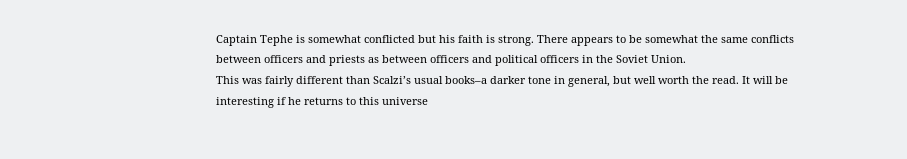Captain Tephe is somewhat conflicted but his faith is strong. There appears to be somewhat the same conflicts between officers and priests as between officers and political officers in the Soviet Union.
This was fairly different than Scalzi’s usual books–a darker tone in general, but well worth the read. It will be interesting if he returns to this universe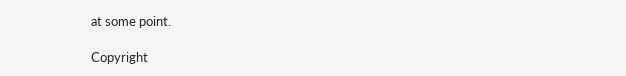at some point.

Copyright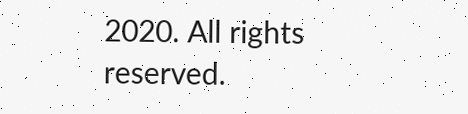2020. All rights reserved.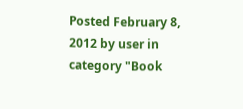Posted February 8, 2012 by user in category "Book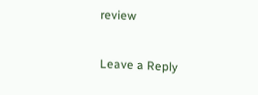review

Leave a Reply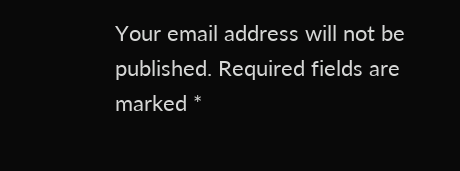Your email address will not be published. Required fields are marked *